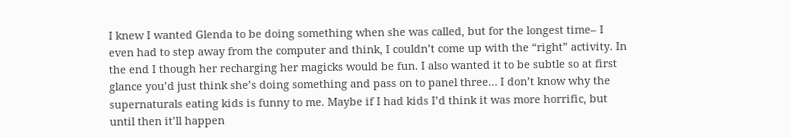I knew I wanted Glenda to be doing something when she was called, but for the longest time– I even had to step away from the computer and think, I couldn’t come up with the “right” activity. In the end I though her recharging her magicks would be fun. I also wanted it to be subtle so at first glance you’d just think she’s doing something and pass on to panel three… I don’t know why the supernaturals eating kids is funny to me. Maybe if I had kids I’d think it was more horrific, but until then it’ll happen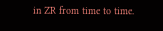in ZR from time to time.